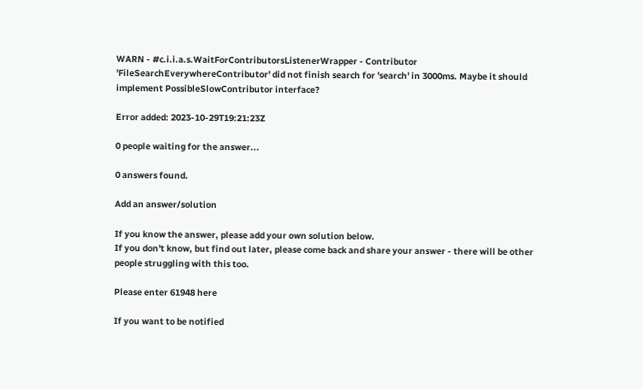WARN - #c.i.i.a.s.WaitForContributorsListenerWrapper - Contributor 'FileSearchEverywhereContributor' did not finish search for 'search' in 3000ms. Maybe it should implement PossibleSlowContributor interface?

Error added: 2023-10-29T19:21:23Z

0 people waiting for the answer...

0 answers found.

Add an answer/solution

If you know the answer, please add your own solution below.
If you don't know, but find out later, please come back and share your answer - there will be other people struggling with this too.

Please enter 61948 here

If you want to be notified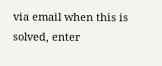via email when this is solved, enter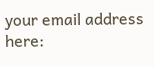your email address here: